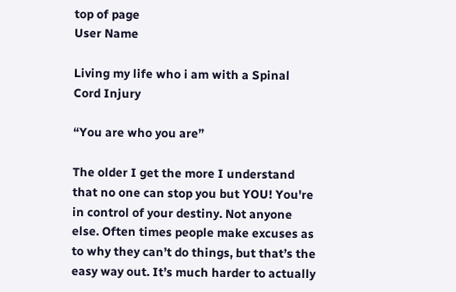top of page
User Name

Living my life who i am with a Spinal Cord Injury

“You are who you are”

The older I get the more I understand that no one can stop you but YOU! You're in control of your destiny. Not anyone else. Often times people make excuses as to why they can’t do things, but that’s the easy way out. It’s much harder to actually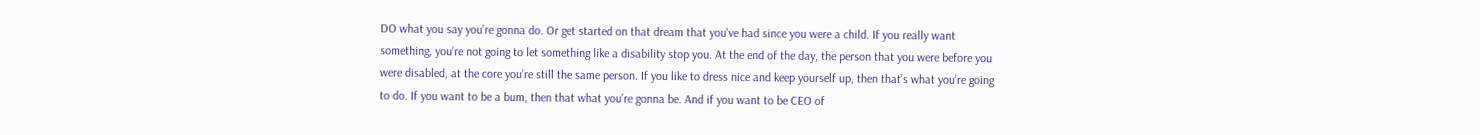DO what you say you’re gonna do. Or get started on that dream that you've had since you were a child. If you really want something, you’re not going to let something like a disability stop you. At the end of the day, the person that you were before you were disabled, at the core you’re still the same person. If you like to dress nice and keep yourself up, then that’s what you’re going to do. If you want to be a bum, then that what you’re gonna be. And if you want to be CEO of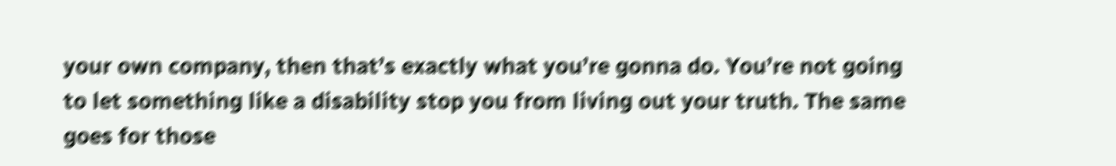your own company, then that’s exactly what you’re gonna do. You’re not going to let something like a disability stop you from living out your truth. The same goes for those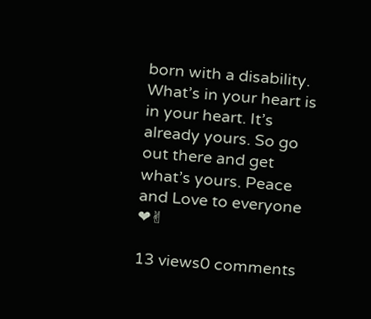born with a disability. What’s in your heart is in your heart. It’s already yours. So go out there and get what’s yours. Peace and Love to everyone ❤✌

13 views0 comments